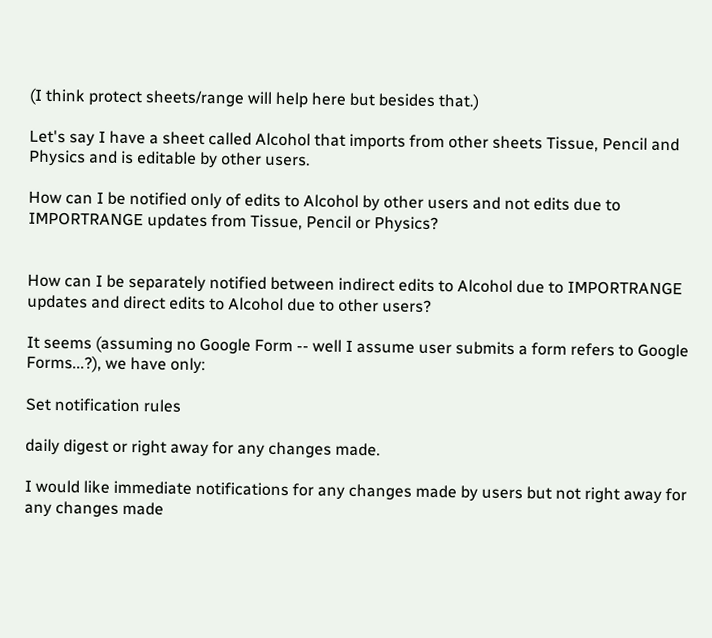(I think protect sheets/range will help here but besides that.)

Let's say I have a sheet called Alcohol that imports from other sheets Tissue, Pencil and Physics and is editable by other users.

How can I be notified only of edits to Alcohol by other users and not edits due to IMPORTRANGE updates from Tissue, Pencil or Physics?


How can I be separately notified between indirect edits to Alcohol due to IMPORTRANGE updates and direct edits to Alcohol due to other users?

It seems (assuming no Google Form -- well I assume user submits a form refers to Google Forms...?), we have only:

Set notification rules

daily digest or right away for any changes made.

I would like immediate notifications for any changes made by users but not right away for any changes made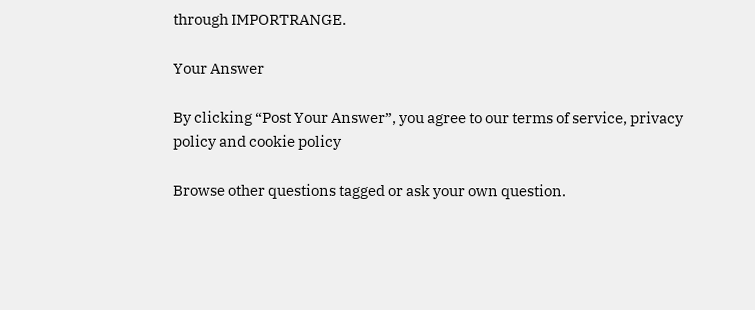through IMPORTRANGE.

Your Answer

By clicking “Post Your Answer”, you agree to our terms of service, privacy policy and cookie policy

Browse other questions tagged or ask your own question.